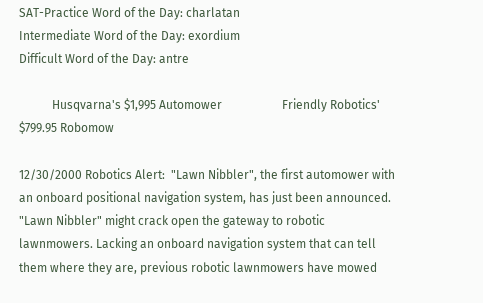SAT-Practice Word of the Day: charlatan
Intermediate Word of the Day: exordium
Difficult Word of the Day: antre

           Husqvarna's $1,995 Automower                    Friendly Robotics' $799.95 Robomow

12/30/2000 Robotics Alert:  "Lawn Nibbler", the first automower with an onboard positional navigation system, has just been announced.  "Lawn Nibbler" might crack open the gateway to robotic lawnmowers. Lacking an onboard navigation system that can tell them where they are, previous robotic lawnmowers have mowed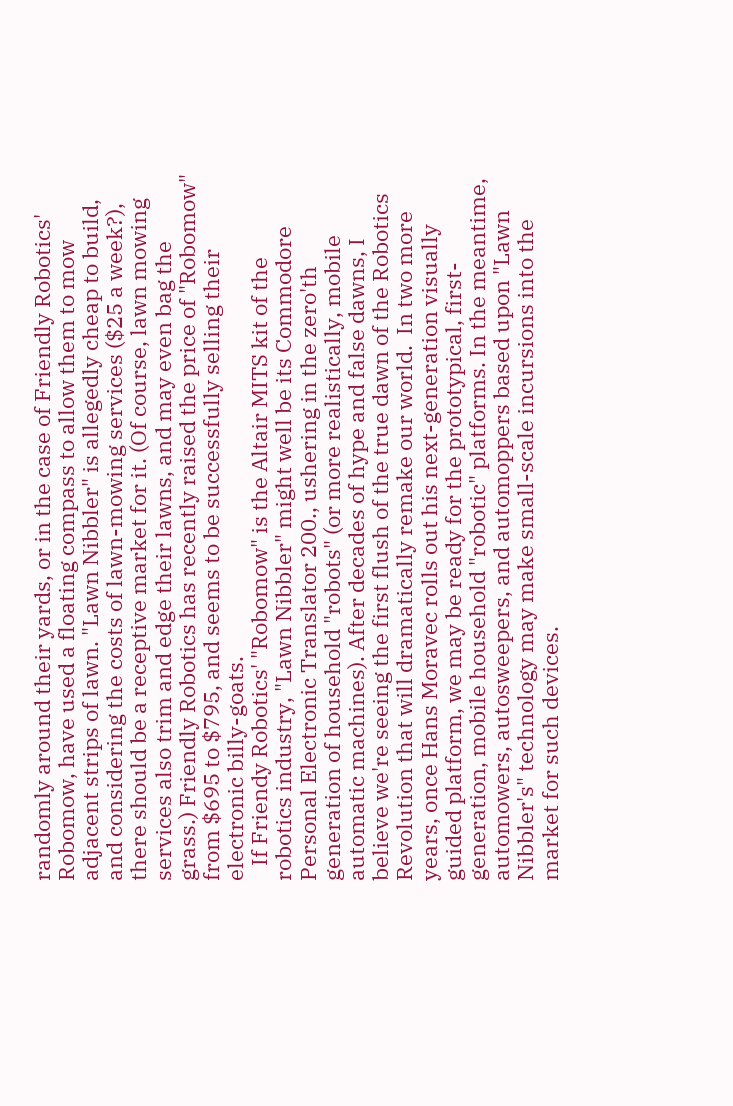randomly around their yards, or in the case of Friendly Robotics' Robomow, have used a floating compass to allow them to mow adjacent strips of lawn. "Lawn Nibbler" is allegedly cheap to build, and considering the costs of lawn-mowing services ($25 a week?), there should be a receptive market for it. (Of course, lawn mowing services also trim and edge their lawns, and may even bag the grass.) Friendly Robotics has recently raised the price of "Robomow" from $695 to $795, and seems to be successfully selling their electronic billy-goats.
   If Friendy Robotics' "Robomow" is the Altair MITS kit of the robotics industry, "Lawn Nibbler" might well be its Commodore Personal Electronic Translator 200., ushering in the zero'th generation of household "robots" (or more realistically, mobile automatic machines). After decades of hype and false dawns, I believe we're seeing the first flush of the true dawn of the Robotics Revolution that will dramatically remake our world.  In two more years, once Hans Moravec rolls out his next-generation visually guided platform, we may be ready for the prototypical, first-generation, mobile household "robotic" platforms. In the meantime, automowers, autosweepers, and automoppers based upon "Lawn Nibbler's" technology may make small-scale incursions into the market for such devices.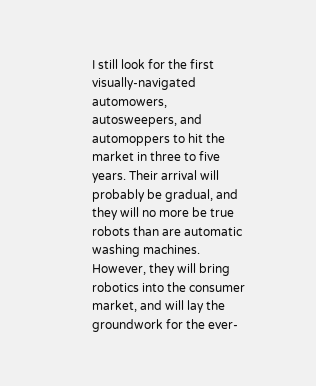I still look for the first visually-navigated automowers, autosweepers, and automoppers to hit the market in three to five years. Their arrival will probably be gradual, and they will no more be true robots than are automatic washing machines. However, they will bring robotics into the consumer market, and will lay the groundwork for the ever-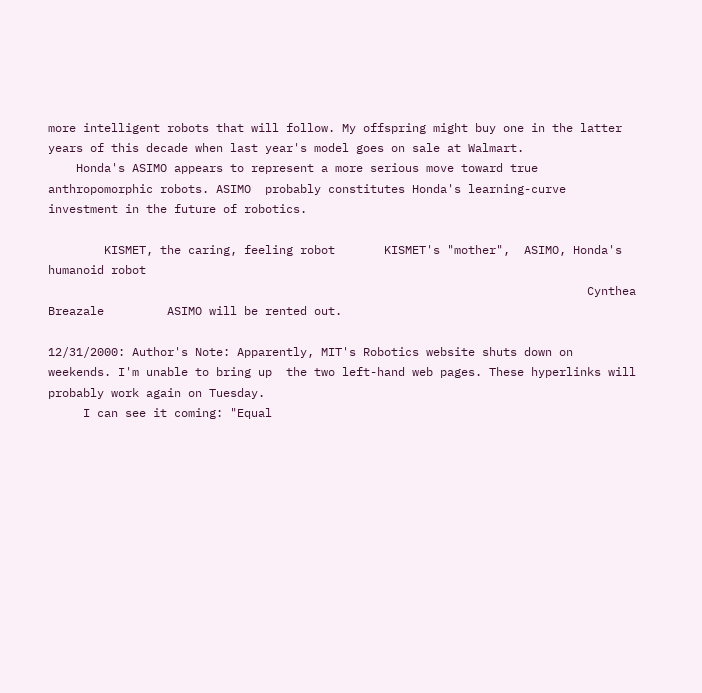more intelligent robots that will follow. My offspring might buy one in the latter years of this decade when last year's model goes on sale at Walmart.
    Honda's ASIMO appears to represent a more serious move toward true anthropomorphic robots. ASIMO  probably constitutes Honda's learning-curve investment in the future of robotics.

        KISMET, the caring, feeling robot       KISMET's "mother",  ASIMO, Honda's humanoid robot
                                                                             Cynthea Breazale         ASIMO will be rented out.

12/31/2000: Author's Note: Apparently, MIT's Robotics website shuts down on weekends. I'm unable to bring up  the two left-hand web pages. These hyperlinks will probably work again on Tuesday.
     I can see it coming: "Equal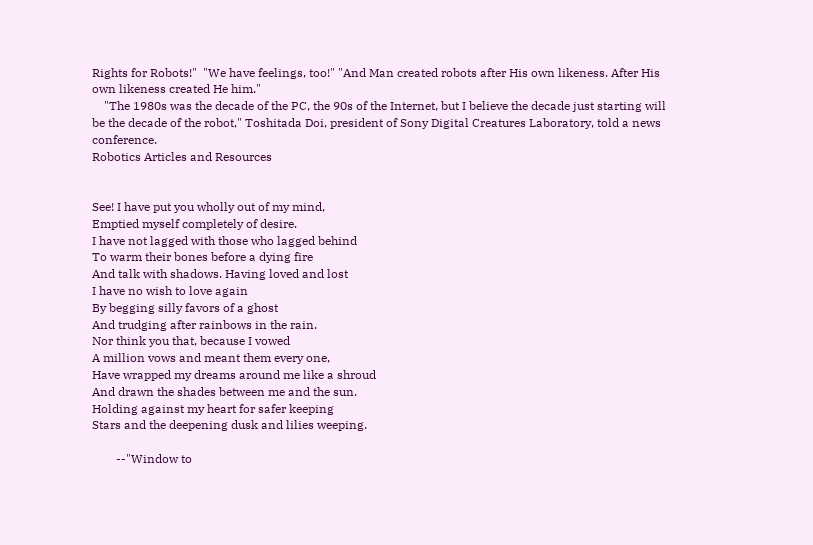Rights for Robots!"  "We have feelings, too!" "And Man created robots after His own likeness. After His own likeness created He him."
    "The 1980s was the decade of the PC, the 90s of the Internet, but I believe the decade just starting will be the decade of the robot," Toshitada Doi, president of Sony Digital Creatures Laboratory, told a news conference.
Robotics Articles and Resources


See! I have put you wholly out of my mind,
Emptied myself completely of desire.
I have not lagged with those who lagged behind
To warm their bones before a dying fire
And talk with shadows. Having loved and lost
I have no wish to love again
By begging silly favors of a ghost
And trudging after rainbows in the rain.
Nor think you that, because I vowed
A million vows and meant them every one,
Have wrapped my dreams around me like a shroud
And drawn the shades between me and the sun.
Holding against my heart for safer keeping
Stars and the deepening dusk and lilies weeping.

        --"Window to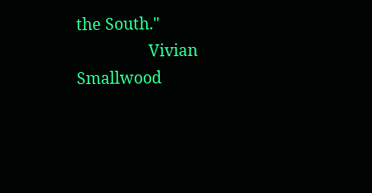the South."
                  Vivian Smallwood